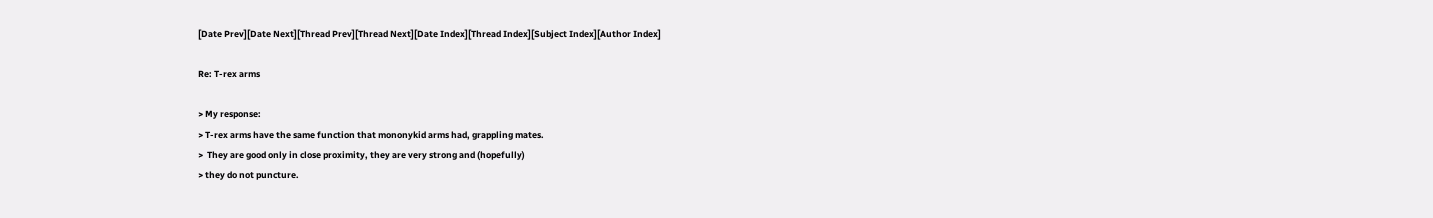[Date Prev][Date Next][Thread Prev][Thread Next][Date Index][Thread Index][Subject Index][Author Index]

Re: T-rex arms

> My response:
> T-rex arms have the same function that mononykid arms had, grappling mates.
>  They are good only in close proximity, they are very strong and (hopefully)
> they do not puncture.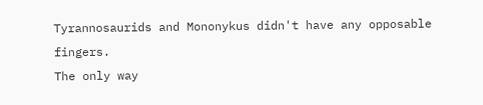Tyrannosaurids and Mononykus didn't have any opposable fingers.
The only way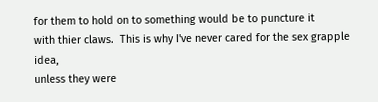for them to hold on to something would be to puncture it
with thier claws.  This is why I've never cared for the sex grapple idea,
unless they were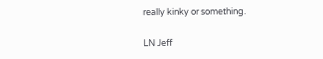really kinky or something.

LN Jeff